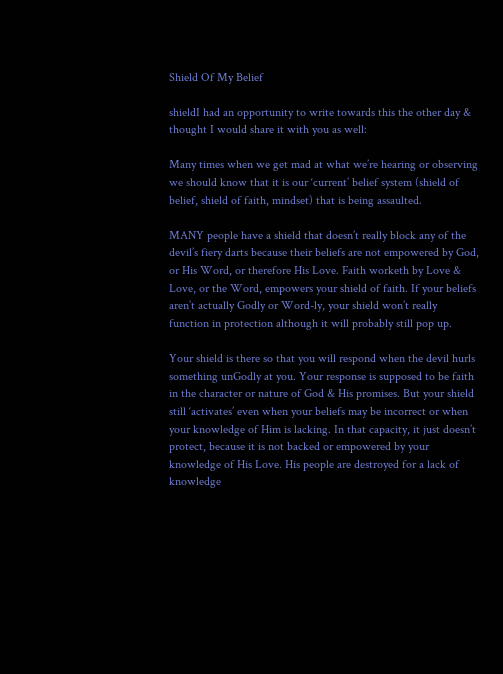Shield Of My Belief

shieldI had an opportunity to write towards this the other day & thought I would share it with you as well:

Many times when we get mad at what we’re hearing or observing we should know that it is our ‘current’ belief system (shield of belief, shield of faith, mindset) that is being assaulted.

MANY people have a shield that doesn’t really block any of the devil’s fiery darts because their beliefs are not empowered by God, or His Word, or therefore His Love. Faith worketh by Love & Love, or the Word, empowers your shield of faith. If your beliefs aren’t actually Godly or Word-ly, your shield won’t really function in protection although it will probably still pop up.

Your shield is there so that you will respond when the devil hurls something unGodly at you. Your response is supposed to be faith in the character or nature of God & His promises. But your shield still ‘activates’ even when your beliefs may be incorrect or when your knowledge of Him is lacking. In that capacity, it just doesn’t protect, because it is not backed or empowered by your knowledge of His Love. His people are destroyed for a lack of knowledge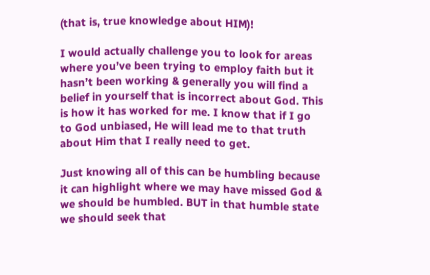(that is, true knowledge about HIM)!

I would actually challenge you to look for areas where you’ve been trying to employ faith but it hasn’t been working & generally you will find a belief in yourself that is incorrect about God. This is how it has worked for me. I know that if I go to God unbiased, He will lead me to that truth about Him that I really need to get.

Just knowing all of this can be humbling because it can highlight where we may have missed God & we should be humbled. BUT in that humble state we should seek that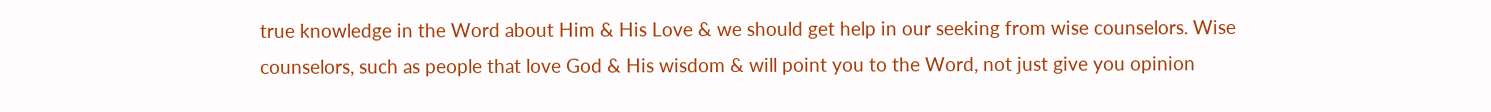true knowledge in the Word about Him & His Love & we should get help in our seeking from wise counselors. Wise counselors, such as people that love God & His wisdom & will point you to the Word, not just give you opinion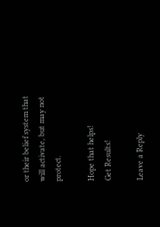or their belief system that will activate, but may not protect.

Hope that helps!
Get Results!

Leave a Reply